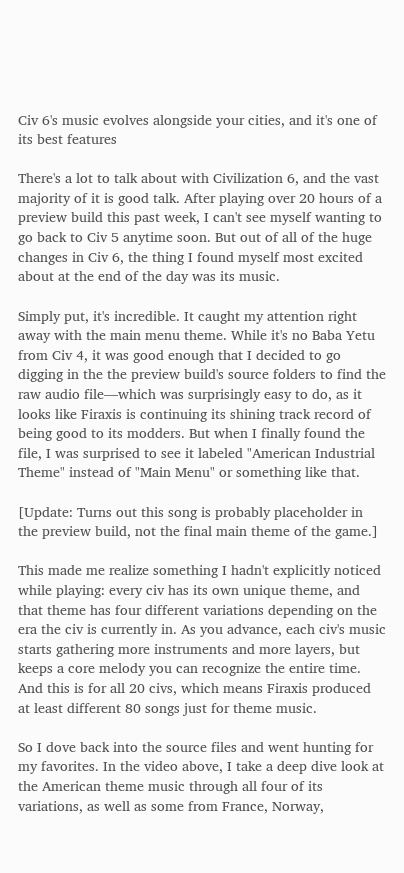Civ 6's music evolves alongside your cities, and it's one of its best features

There's a lot to talk about with Civilization 6, and the vast majority of it is good talk. After playing over 20 hours of a preview build this past week, I can't see myself wanting to go back to Civ 5 anytime soon. But out of all of the huge changes in Civ 6, the thing I found myself most excited about at the end of the day was its music.

Simply put, it's incredible. It caught my attention right away with the main menu theme. While it's no Baba Yetu from Civ 4, it was good enough that I decided to go digging in the the preview build's source folders to find the raw audio file—which was surprisingly easy to do, as it looks like Firaxis is continuing its shining track record of being good to its modders. But when I finally found the file, I was surprised to see it labeled "American Industrial Theme" instead of "Main Menu" or something like that.

[Update: Turns out this song is probably placeholder in the preview build, not the final main theme of the game.]

This made me realize something I hadn't explicitly noticed while playing: every civ has its own unique theme, and that theme has four different variations depending on the era the civ is currently in. As you advance, each civ's music starts gathering more instruments and more layers, but keeps a core melody you can recognize the entire time. And this is for all 20 civs, which means Firaxis produced at least different 80 songs just for theme music.

So I dove back into the source files and went hunting for my favorites. In the video above, I take a deep dive look at the American theme music through all four of its variations, as well as some from France, Norway,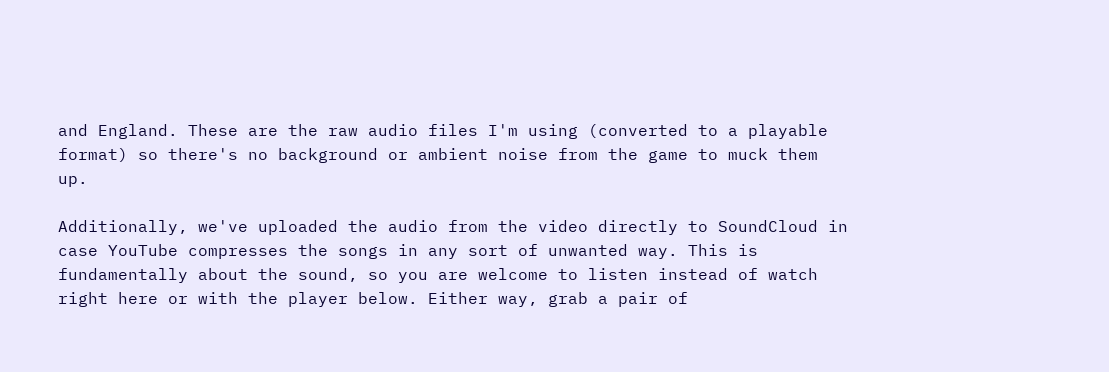and England. These are the raw audio files I'm using (converted to a playable format) so there's no background or ambient noise from the game to muck them up.

Additionally, we've uploaded the audio from the video directly to SoundCloud in case YouTube compresses the songs in any sort of unwanted way. This is fundamentally about the sound, so you are welcome to listen instead of watch right here or with the player below. Either way, grab a pair of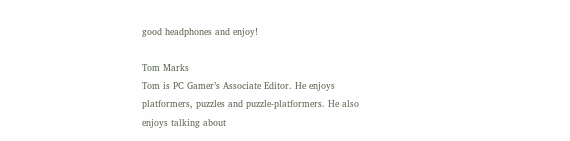good headphones and enjoy!

Tom Marks
Tom is PC Gamer’s Associate Editor. He enjoys platformers, puzzles and puzzle-platformers. He also enjoys talking about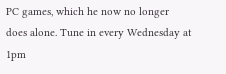PC games, which he now no longer does alone. Tune in every Wednesday at 1pm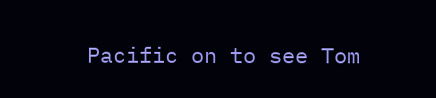Pacific on to see Tom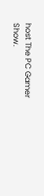host The PC Gamer Show.